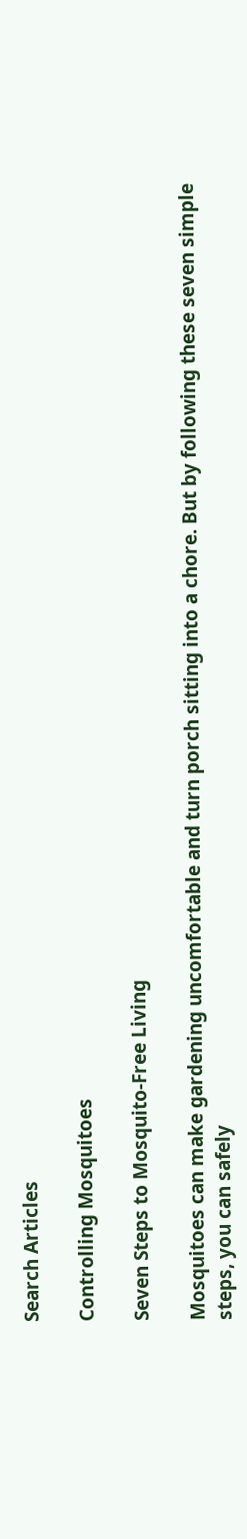Search Articles

Controlling Mosquitoes

Seven Steps to Mosquito-Free Living

Mosquitoes can make gardening uncomfortable and turn porch sitting into a chore. But by following these seven simple steps, you can safely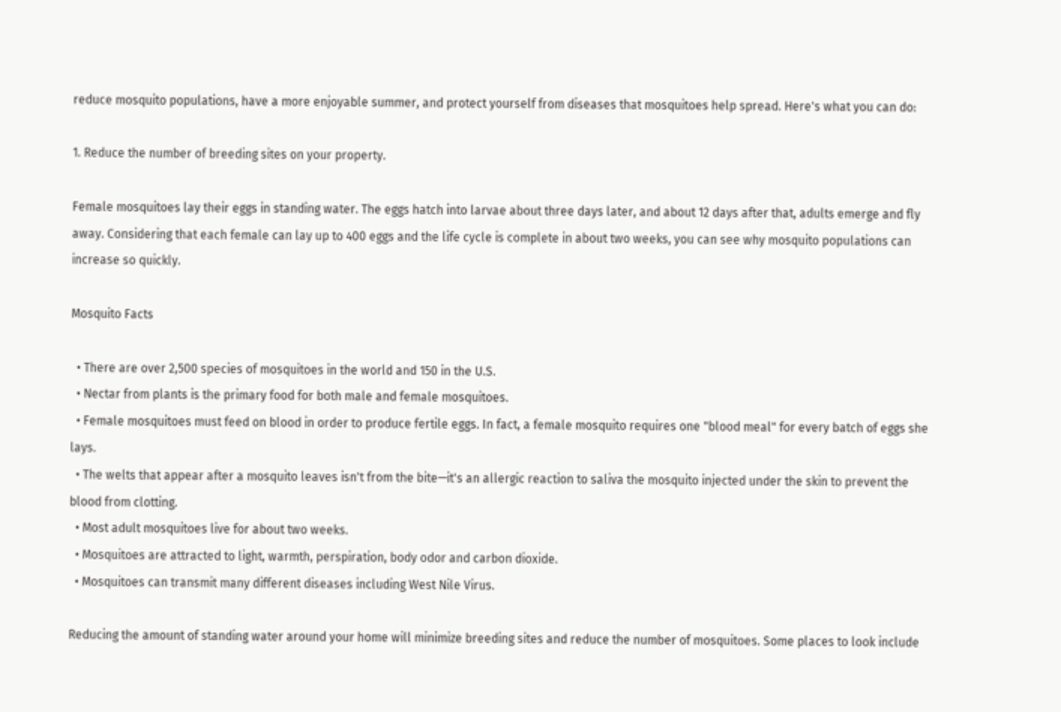reduce mosquito populations, have a more enjoyable summer, and protect yourself from diseases that mosquitoes help spread. Here's what you can do:

1. Reduce the number of breeding sites on your property.

Female mosquitoes lay their eggs in standing water. The eggs hatch into larvae about three days later, and about 12 days after that, adults emerge and fly away. Considering that each female can lay up to 400 eggs and the life cycle is complete in about two weeks, you can see why mosquito populations can increase so quickly.

Mosquito Facts

  • There are over 2,500 species of mosquitoes in the world and 150 in the U.S.
  • Nectar from plants is the primary food for both male and female mosquitoes.
  • Female mosquitoes must feed on blood in order to produce fertile eggs. In fact, a female mosquito requires one "blood meal" for every batch of eggs she lays.
  • The welts that appear after a mosquito leaves isn't from the bite—it's an allergic reaction to saliva the mosquito injected under the skin to prevent the blood from clotting.
  • Most adult mosquitoes live for about two weeks.
  • Mosquitoes are attracted to light, warmth, perspiration, body odor and carbon dioxide.
  • Mosquitoes can transmit many different diseases including West Nile Virus.

Reducing the amount of standing water around your home will minimize breeding sites and reduce the number of mosquitoes. Some places to look include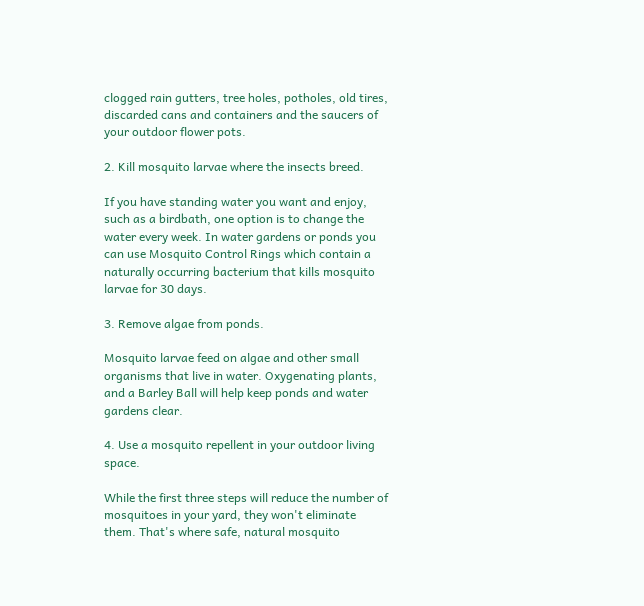clogged rain gutters, tree holes, potholes, old tires, discarded cans and containers and the saucers of your outdoor flower pots.

2. Kill mosquito larvae where the insects breed.

If you have standing water you want and enjoy, such as a birdbath, one option is to change the water every week. In water gardens or ponds you can use Mosquito Control Rings which contain a naturally occurring bacterium that kills mosquito larvae for 30 days.

3. Remove algae from ponds.

Mosquito larvae feed on algae and other small organisms that live in water. Oxygenating plants, and a Barley Ball will help keep ponds and water gardens clear.

4. Use a mosquito repellent in your outdoor living space.

While the first three steps will reduce the number of mosquitoes in your yard, they won't eliminate them. That's where safe, natural mosquito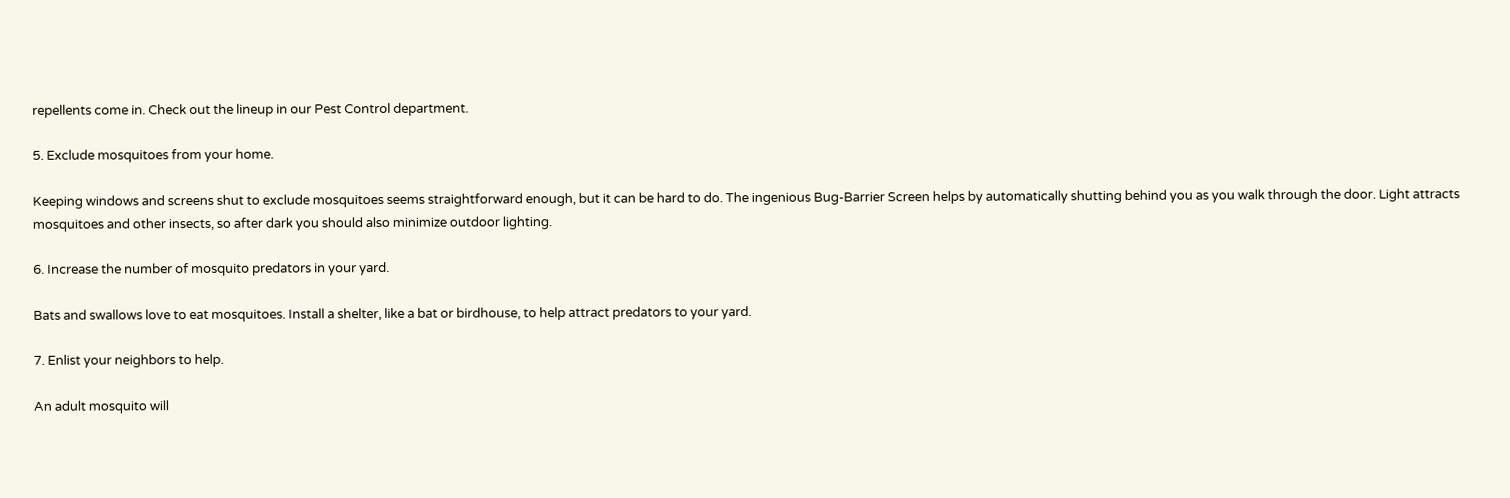repellents come in. Check out the lineup in our Pest Control department.

5. Exclude mosquitoes from your home.

Keeping windows and screens shut to exclude mosquitoes seems straightforward enough, but it can be hard to do. The ingenious Bug-Barrier Screen helps by automatically shutting behind you as you walk through the door. Light attracts mosquitoes and other insects, so after dark you should also minimize outdoor lighting.

6. Increase the number of mosquito predators in your yard.

Bats and swallows love to eat mosquitoes. Install a shelter, like a bat or birdhouse, to help attract predators to your yard.

7. Enlist your neighbors to help.

An adult mosquito will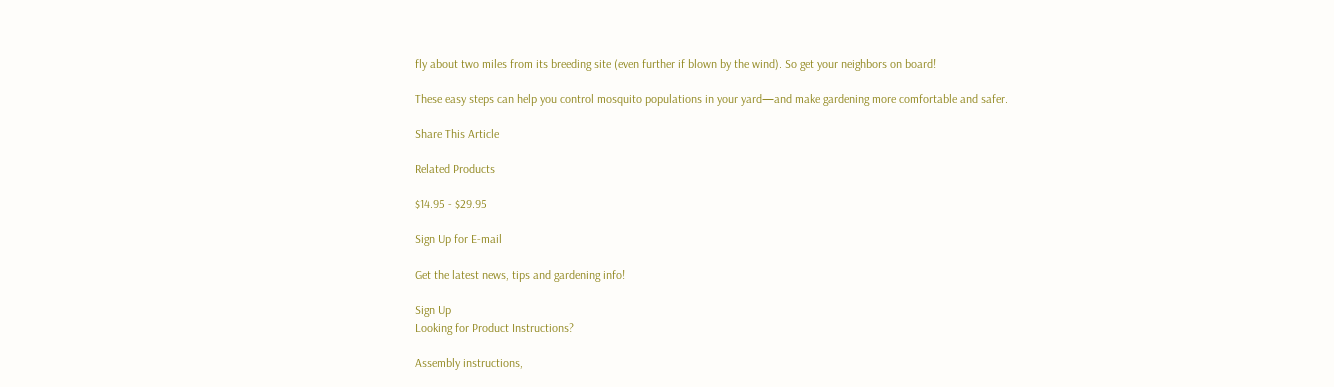fly about two miles from its breeding site (even further if blown by the wind). So get your neighbors on board!

These easy steps can help you control mosquito populations in your yard—and make gardening more comfortable and safer.

Share This Article

Related Products

$14.95 - $29.95

Sign Up for E-mail

Get the latest news, tips and gardening info!

Sign Up
Looking for Product Instructions?

Assembly instructions,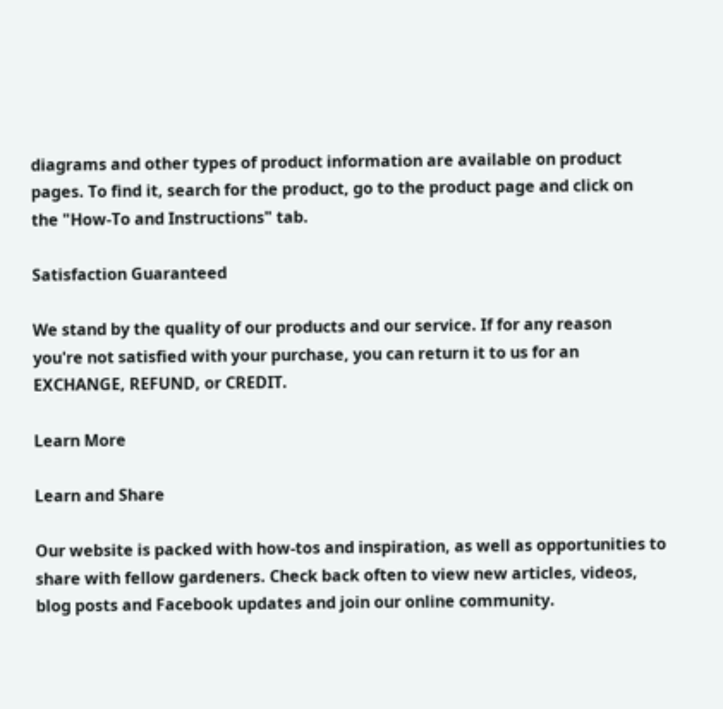diagrams and other types of product information are available on product pages. To find it, search for the product, go to the product page and click on the "How-To and Instructions" tab.

Satisfaction Guaranteed

We stand by the quality of our products and our service. If for any reason you're not satisfied with your purchase, you can return it to us for an EXCHANGE, REFUND, or CREDIT.

Learn More

Learn and Share

Our website is packed with how-tos and inspiration, as well as opportunities to share with fellow gardeners. Check back often to view new articles, videos, blog posts and Facebook updates and join our online community.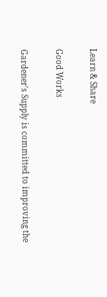Learn & Share

Good Works

Gardener's Supply is committed to improving the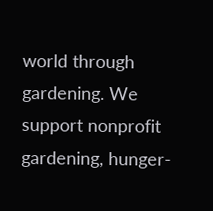world through gardening. We support nonprofit gardening, hunger-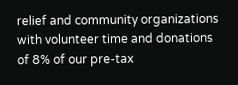relief and community organizations with volunteer time and donations of 8% of our pre-tax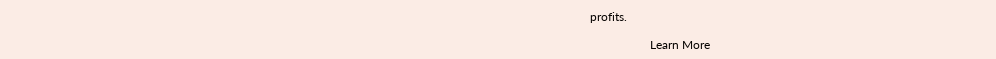profits.

                    Learn More